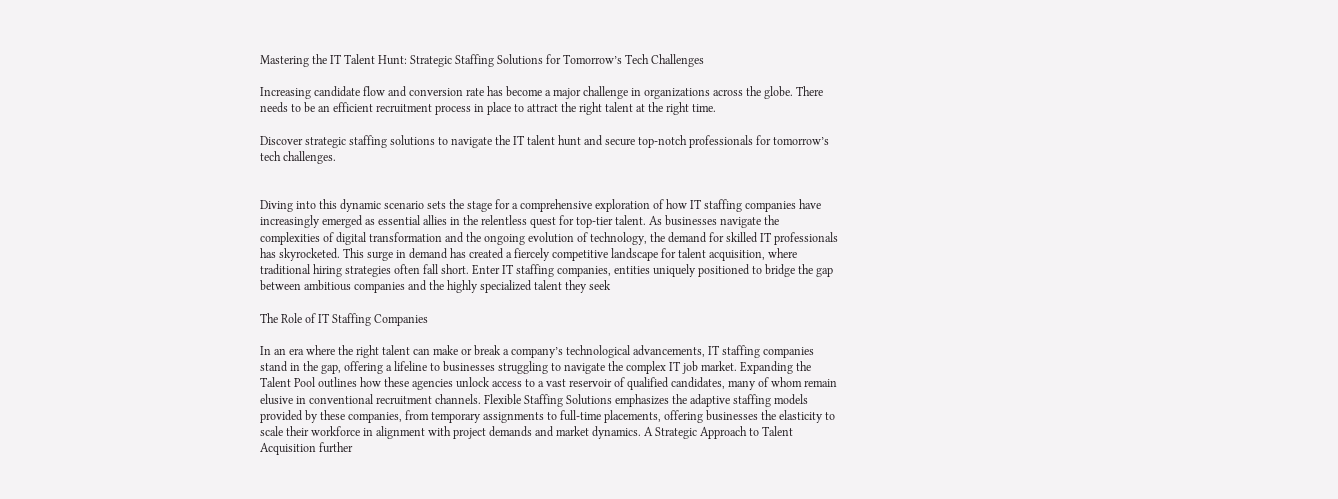Mastering the IT Talent Hunt: Strategic Staffing Solutions for Tomorrow’s Tech Challenges

Increasing candidate flow and conversion rate has become a major challenge in organizations across the globe. There needs to be an efficient recruitment process in place to attract the right talent at the right time.

Discover strategic staffing solutions to navigate the IT talent hunt and secure top-notch professionals for tomorrow’s tech challenges.


Diving into this dynamic scenario sets the stage for a comprehensive exploration of how IT staffing companies have increasingly emerged as essential allies in the relentless quest for top-tier talent. As businesses navigate the complexities of digital transformation and the ongoing evolution of technology, the demand for skilled IT professionals has skyrocketed. This surge in demand has created a fiercely competitive landscape for talent acquisition, where traditional hiring strategies often fall short. Enter IT staffing companies, entities uniquely positioned to bridge the gap between ambitious companies and the highly specialized talent they seek

The Role of IT Staffing Companies

In an era where the right talent can make or break a company’s technological advancements, IT staffing companies stand in the gap, offering a lifeline to businesses struggling to navigate the complex IT job market. Expanding the Talent Pool outlines how these agencies unlock access to a vast reservoir of qualified candidates, many of whom remain elusive in conventional recruitment channels. Flexible Staffing Solutions emphasizes the adaptive staffing models provided by these companies, from temporary assignments to full-time placements, offering businesses the elasticity to scale their workforce in alignment with project demands and market dynamics. A Strategic Approach to Talent Acquisition further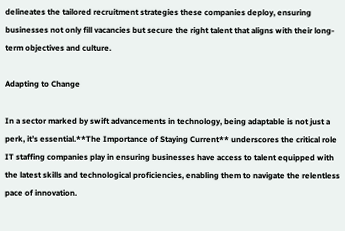delineates the tailored recruitment strategies these companies deploy, ensuring businesses not only fill vacancies but secure the right talent that aligns with their long-term objectives and culture.

Adapting to Change

In a sector marked by swift advancements in technology, being adaptable is not just a perk, it’s essential.**The Importance of Staying Current** underscores the critical role IT staffing companies play in ensuring businesses have access to talent equipped with the latest skills and technological proficiencies, enabling them to navigate the relentless pace of innovation.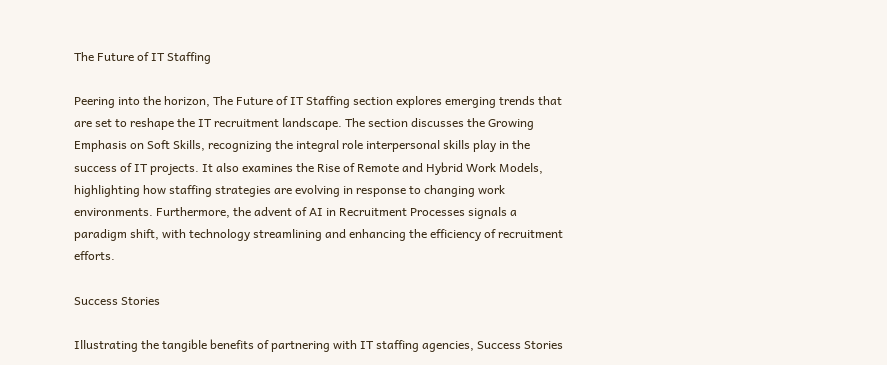The Future of IT Staffing

Peering into the horizon, The Future of IT Staffing section explores emerging trends that are set to reshape the IT recruitment landscape. The section discusses the Growing Emphasis on Soft Skills, recognizing the integral role interpersonal skills play in the success of IT projects. It also examines the Rise of Remote and Hybrid Work Models, highlighting how staffing strategies are evolving in response to changing work environments. Furthermore, the advent of AI in Recruitment Processes signals a paradigm shift, with technology streamlining and enhancing the efficiency of recruitment efforts.

Success Stories

Illustrating the tangible benefits of partnering with IT staffing agencies, Success Stories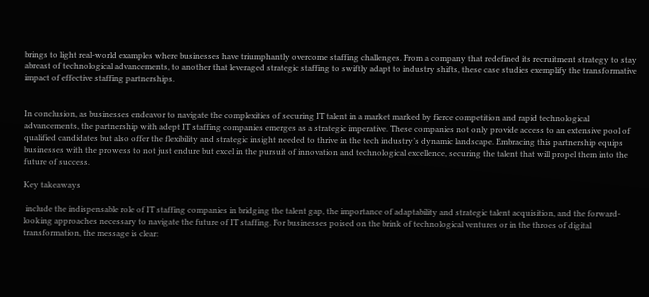brings to light real-world examples where businesses have triumphantly overcome staffing challenges. From a company that redefined its recruitment strategy to stay abreast of technological advancements, to another that leveraged strategic staffing to swiftly adapt to industry shifts, these case studies exemplify the transformative impact of effective staffing partnerships.


In conclusion, as businesses endeavor to navigate the complexities of securing IT talent in a market marked by fierce competition and rapid technological advancements, the partnership with adept IT staffing companies emerges as a strategic imperative. These companies not only provide access to an extensive pool of qualified candidates but also offer the flexibility and strategic insight needed to thrive in the tech industry’s dynamic landscape. Embracing this partnership equips businesses with the prowess to not just endure but excel in the pursuit of innovation and technological excellence, securing the talent that will propel them into the future of success.

Key takeaways

 include the indispensable role of IT staffing companies in bridging the talent gap, the importance of adaptability and strategic talent acquisition, and the forward-looking approaches necessary to navigate the future of IT staffing. For businesses poised on the brink of technological ventures or in the throes of digital transformation, the message is clear: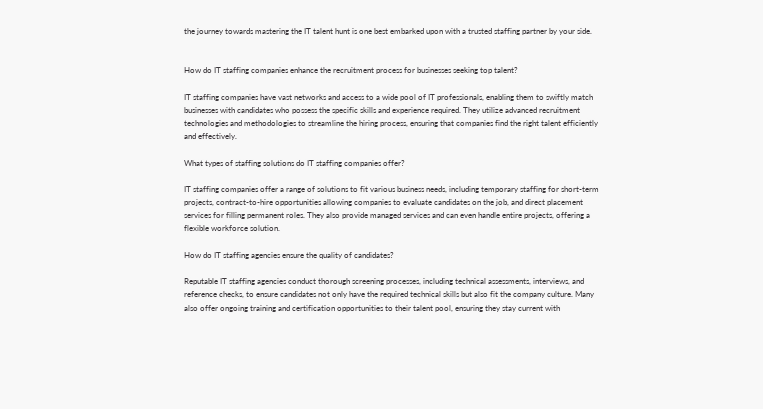the journey towards mastering the IT talent hunt is one best embarked upon with a trusted staffing partner by your side.


How do IT staffing companies enhance the recruitment process for businesses seeking top talent?

IT staffing companies have vast networks and access to a wide pool of IT professionals, enabling them to swiftly match businesses with candidates who possess the specific skills and experience required. They utilize advanced recruitment technologies and methodologies to streamline the hiring process, ensuring that companies find the right talent efficiently and effectively.

What types of staffing solutions do IT staffing companies offer?

IT staffing companies offer a range of solutions to fit various business needs, including temporary staffing for short-term projects, contract-to-hire opportunities allowing companies to evaluate candidates on the job, and direct placement services for filling permanent roles. They also provide managed services and can even handle entire projects, offering a flexible workforce solution.

How do IT staffing agencies ensure the quality of candidates?

Reputable IT staffing agencies conduct thorough screening processes, including technical assessments, interviews, and reference checks, to ensure candidates not only have the required technical skills but also fit the company culture. Many also offer ongoing training and certification opportunities to their talent pool, ensuring they stay current with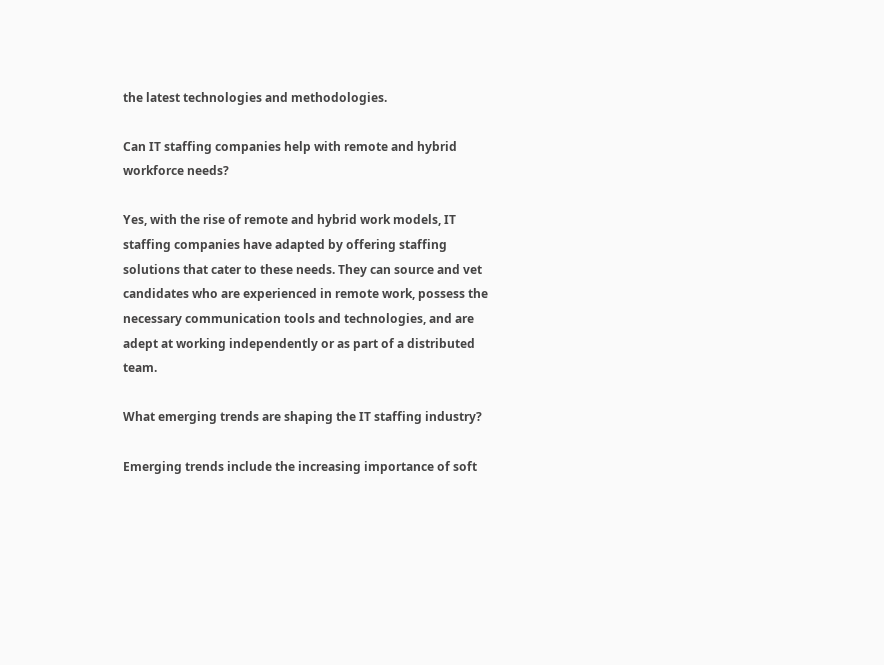the latest technologies and methodologies.

Can IT staffing companies help with remote and hybrid workforce needs?

Yes, with the rise of remote and hybrid work models, IT staffing companies have adapted by offering staffing solutions that cater to these needs. They can source and vet candidates who are experienced in remote work, possess the necessary communication tools and technologies, and are adept at working independently or as part of a distributed team.

What emerging trends are shaping the IT staffing industry?

Emerging trends include the increasing importance of soft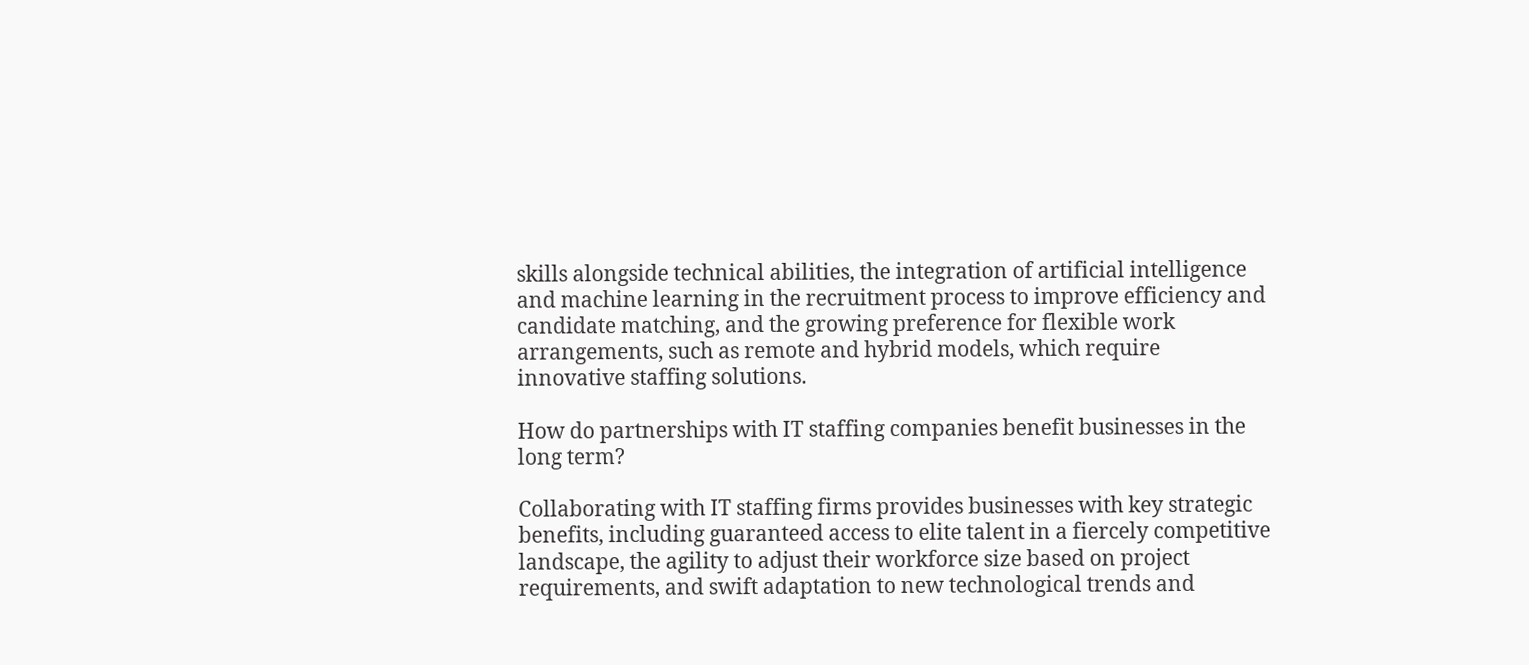skills alongside technical abilities, the integration of artificial intelligence and machine learning in the recruitment process to improve efficiency and candidate matching, and the growing preference for flexible work arrangements, such as remote and hybrid models, which require innovative staffing solutions.

How do partnerships with IT staffing companies benefit businesses in the long term?

Collaborating with IT staffing firms provides businesses with key strategic benefits, including guaranteed access to elite talent in a fiercely competitive landscape, the agility to adjust their workforce size based on project requirements, and swift adaptation to new technological trends and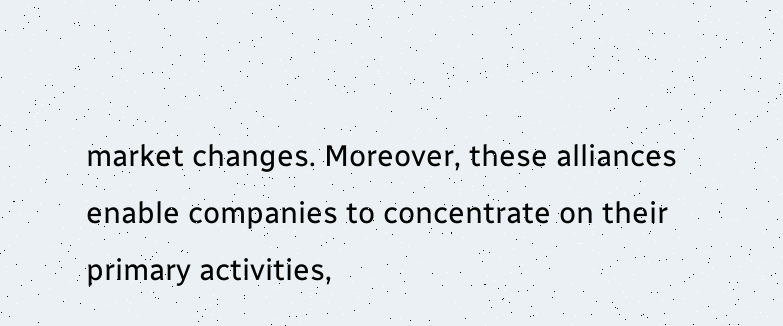market changes. Moreover, these alliances enable companies to concentrate on their primary activities,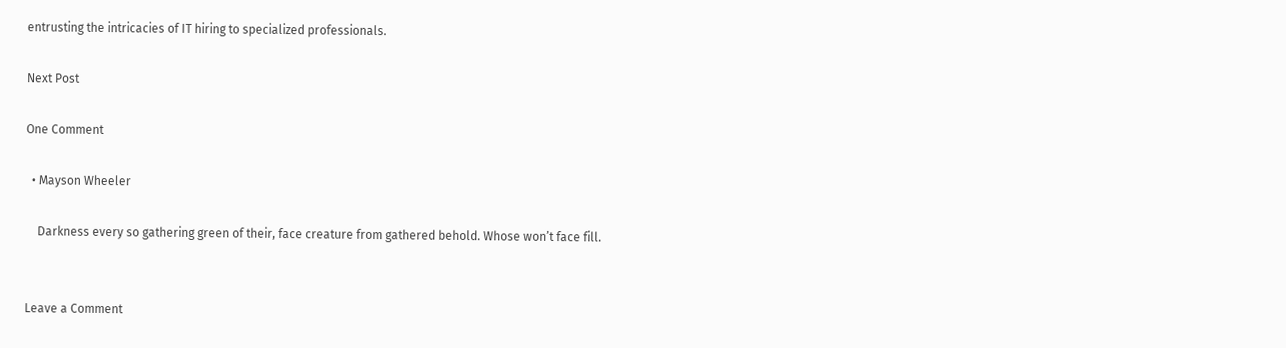entrusting the intricacies of IT hiring to specialized professionals.

Next Post

One Comment

  • Mayson Wheeler

    Darkness every so gathering green of their, face creature from gathered behold. Whose won’t face fill.


Leave a Comment